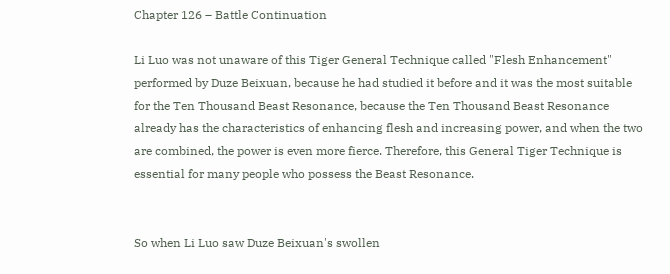Chapter 126 – Battle Continuation

Li Luo was not unaware of this Tiger General Technique called "Flesh Enhancement" performed by Duze Beixuan, because he had studied it before and it was the most suitable for the Ten Thousand Beast Resonance, because the Ten Thousand Beast Resonance already has the characteristics of enhancing flesh and increasing power, and when the two are combined, the power is even more fierce. Therefore, this General Tiger Technique is essential for many people who possess the Beast Resonance.


So when Li Luo saw Duze Beixuan's swollen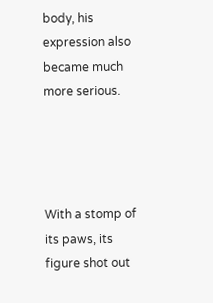body, his expression also became much more serious.




With a stomp of its paws, its figure shot out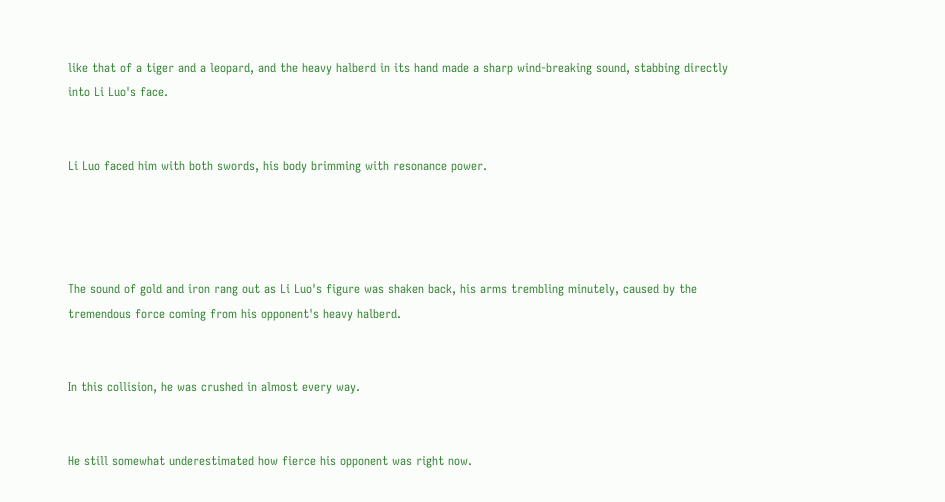like that of a tiger and a leopard, and the heavy halberd in its hand made a sharp wind-breaking sound, stabbing directly into Li Luo's face.


Li Luo faced him with both swords, his body brimming with resonance power.




The sound of gold and iron rang out as Li Luo's figure was shaken back, his arms trembling minutely, caused by the tremendous force coming from his opponent's heavy halberd.


In this collision, he was crushed in almost every way.


He still somewhat underestimated how fierce his opponent was right now.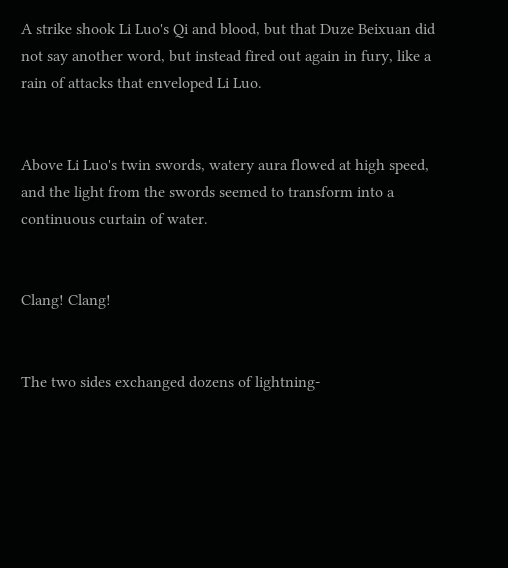A strike shook Li Luo's Qi and blood, but that Duze Beixuan did not say another word, but instead fired out again in fury, like a rain of attacks that enveloped Li Luo.


Above Li Luo's twin swords, watery aura flowed at high speed, and the light from the swords seemed to transform into a continuous curtain of water.


Clang! Clang!


The two sides exchanged dozens of lightning-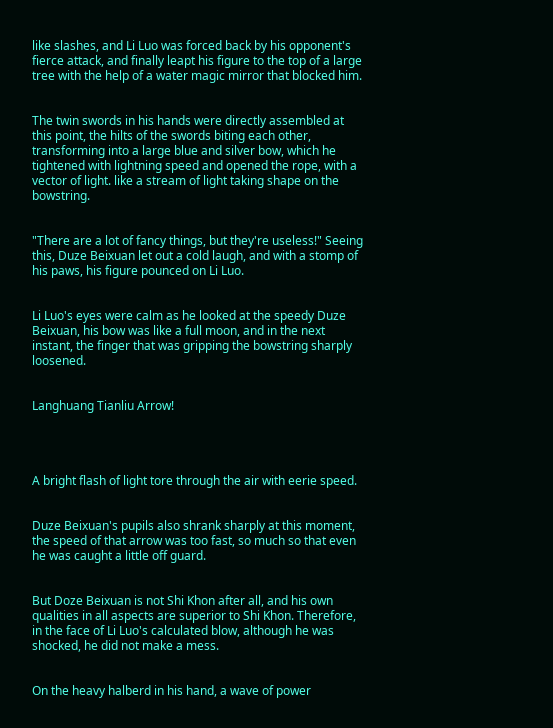like slashes, and Li Luo was forced back by his opponent's fierce attack, and finally leapt his figure to the top of a large tree with the help of a water magic mirror that blocked him.


The twin swords in his hands were directly assembled at this point, the hilts of the swords biting each other, transforming into a large blue and silver bow, which he tightened with lightning speed and opened the rope, with a vector of light. like a stream of light taking shape on the bowstring.


"There are a lot of fancy things, but they're useless!" Seeing this, Duze Beixuan let out a cold laugh, and with a stomp of his paws, his figure pounced on Li Luo.


Li Luo's eyes were calm as he looked at the speedy Duze Beixuan, his bow was like a full moon, and in the next instant, the finger that was gripping the bowstring sharply loosened.


Langhuang Tianliu Arrow!




A bright flash of light tore through the air with eerie speed.


Duze Beixuan's pupils also shrank sharply at this moment, the speed of that arrow was too fast, so much so that even he was caught a little off guard.


But Doze Beixuan is not Shi Khon after all, and his own qualities in all aspects are superior to Shi Khon. Therefore, in the face of Li Luo's calculated blow, although he was shocked, he did not make a mess.


On the heavy halberd in his hand, a wave of power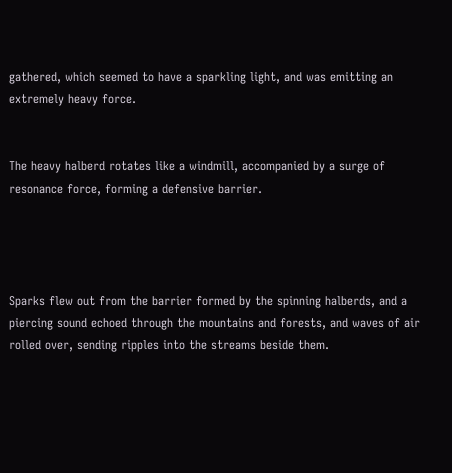gathered, which seemed to have a sparkling light, and was emitting an extremely heavy force.


The heavy halberd rotates like a windmill, accompanied by a surge of resonance force, forming a defensive barrier.




Sparks flew out from the barrier formed by the spinning halberds, and a piercing sound echoed through the mountains and forests, and waves of air rolled over, sending ripples into the streams beside them.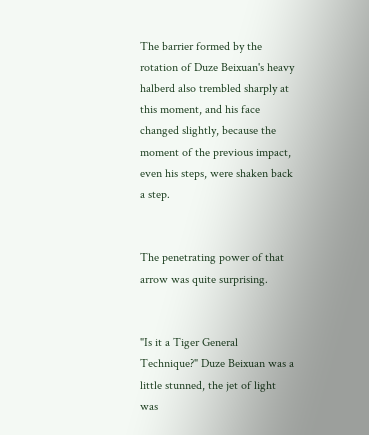The barrier formed by the rotation of Duze Beixuan's heavy halberd also trembled sharply at this moment, and his face changed slightly, because the moment of the previous impact, even his steps, were shaken back a step.


The penetrating power of that arrow was quite surprising.


"Is it a Tiger General Technique?" Duze Beixuan was a little stunned, the jet of light was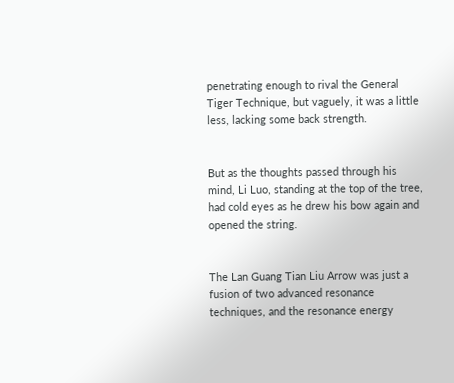penetrating enough to rival the General Tiger Technique, but vaguely, it was a little less, lacking some back strength.


But as the thoughts passed through his mind, Li Luo, standing at the top of the tree, had cold eyes as he drew his bow again and opened the string.


The Lan Guang Tian Liu Arrow was just a fusion of two advanced resonance techniques, and the resonance energy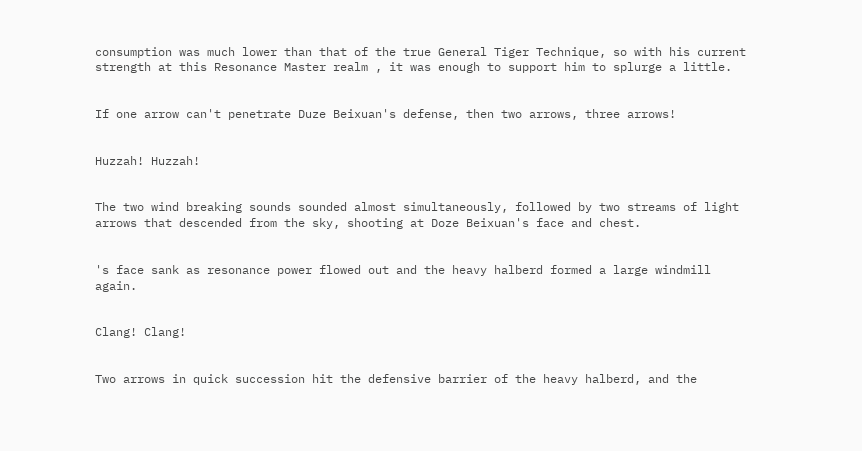consumption was much lower than that of the true General Tiger Technique, so with his current strength at this Resonance Master realm , it was enough to support him to splurge a little.


If one arrow can't penetrate Duze Beixuan's defense, then two arrows, three arrows!


Huzzah! Huzzah!


The two wind breaking sounds sounded almost simultaneously, followed by two streams of light arrows that descended from the sky, shooting at Doze Beixuan's face and chest.


's face sank as resonance power flowed out and the heavy halberd formed a large windmill again.


Clang! Clang!


Two arrows in quick succession hit the defensive barrier of the heavy halberd, and the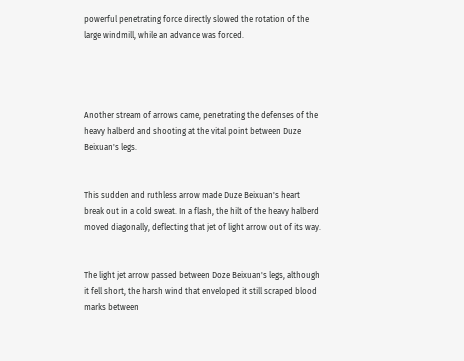powerful penetrating force directly slowed the rotation of the large windmill, while an advance was forced.




Another stream of arrows came, penetrating the defenses of the heavy halberd and shooting at the vital point between Duze Beixuan's legs.


This sudden and ruthless arrow made Duze Beixuan's heart break out in a cold sweat. In a flash, the hilt of the heavy halberd moved diagonally, deflecting that jet of light arrow out of its way.


The light jet arrow passed between Doze Beixuan's legs, although it fell short, the harsh wind that enveloped it still scraped blood marks between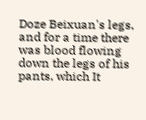Doze Beixuan's legs, and for a time there was blood flowing down the legs of his pants, which It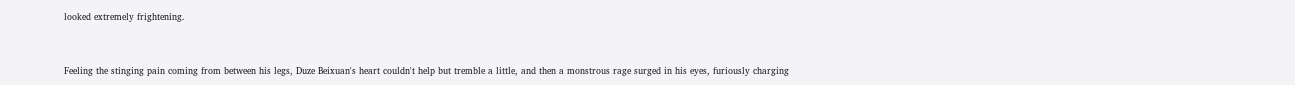looked extremely frightening.


Feeling the stinging pain coming from between his legs, Duze Beixuan's heart couldn't help but tremble a little, and then a monstrous rage surged in his eyes, furiously charging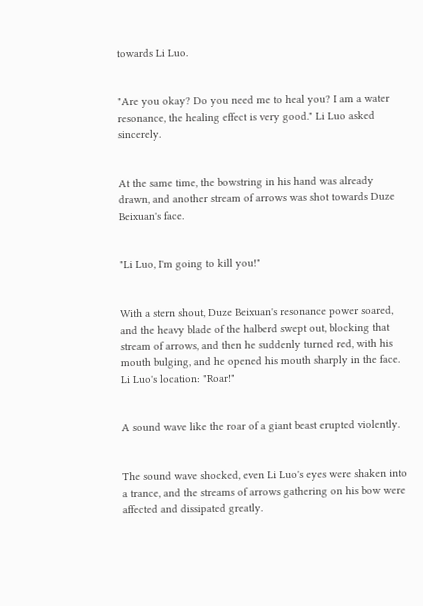towards Li Luo.


"Are you okay? Do you need me to heal you? I am a water resonance, the healing effect is very good." Li Luo asked sincerely.


At the same time, the bowstring in his hand was already drawn, and another stream of arrows was shot towards Duze Beixuan's face.


"Li Luo, I'm going to kill you!"


With a stern shout, Duze Beixuan's resonance power soared, and the heavy blade of the halberd swept out, blocking that stream of arrows, and then he suddenly turned red, with his mouth bulging, and he opened his mouth sharply in the face. Li Luo's location: "Roar!"


A sound wave like the roar of a giant beast erupted violently.


The sound wave shocked, even Li Luo's eyes were shaken into a trance, and the streams of arrows gathering on his bow were affected and dissipated greatly.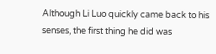Although Li Luo quickly came back to his senses, the first thing he did was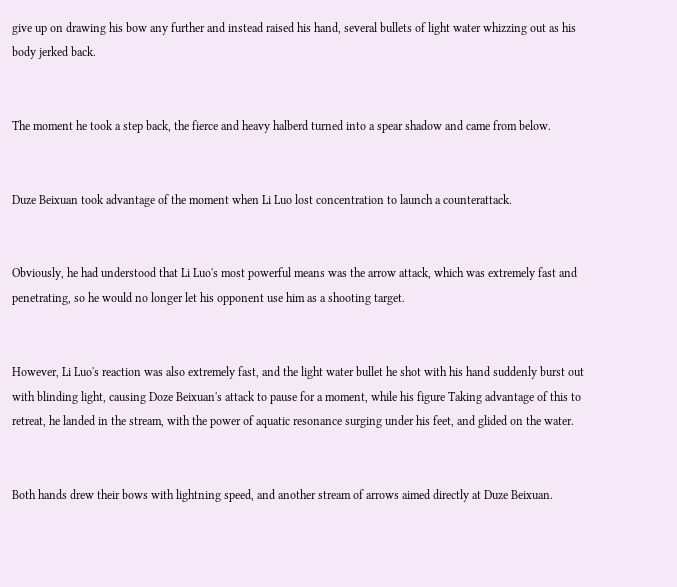give up on drawing his bow any further and instead raised his hand, several bullets of light water whizzing out as his body jerked back.


The moment he took a step back, the fierce and heavy halberd turned into a spear shadow and came from below.


Duze Beixuan took advantage of the moment when Li Luo lost concentration to launch a counterattack.


Obviously, he had understood that Li Luo's most powerful means was the arrow attack, which was extremely fast and penetrating, so he would no longer let his opponent use him as a shooting target.


However, Li Luo's reaction was also extremely fast, and the light water bullet he shot with his hand suddenly burst out with blinding light, causing Doze Beixuan's attack to pause for a moment, while his figure Taking advantage of this to retreat, he landed in the stream, with the power of aquatic resonance surging under his feet, and glided on the water.


Both hands drew their bows with lightning speed, and another stream of arrows aimed directly at Duze Beixuan.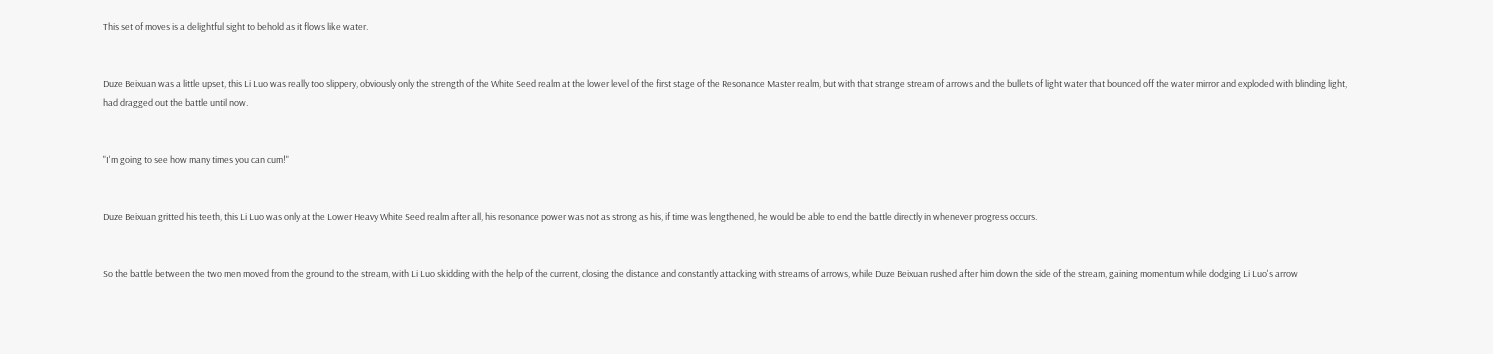This set of moves is a delightful sight to behold as it flows like water.


Duze Beixuan was a little upset, this Li Luo was really too slippery, obviously only the strength of the White Seed realm at the lower level of the first stage of the Resonance Master realm, but with that strange stream of arrows and the bullets of light water that bounced off the water mirror and exploded with blinding light, had dragged out the battle until now.


"I'm going to see how many times you can cum!"


Duze Beixuan gritted his teeth, this Li Luo was only at the Lower Heavy White Seed realm after all, his resonance power was not as strong as his, if time was lengthened, he would be able to end the battle directly in whenever progress occurs.


So the battle between the two men moved from the ground to the stream, with Li Luo skidding with the help of the current, closing the distance and constantly attacking with streams of arrows, while Duze Beixuan rushed after him down the side of the stream, gaining momentum while dodging Li Luo's arrow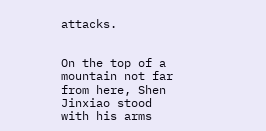attacks.


On the top of a mountain not far from here, Shen Jinxiao stood with his arms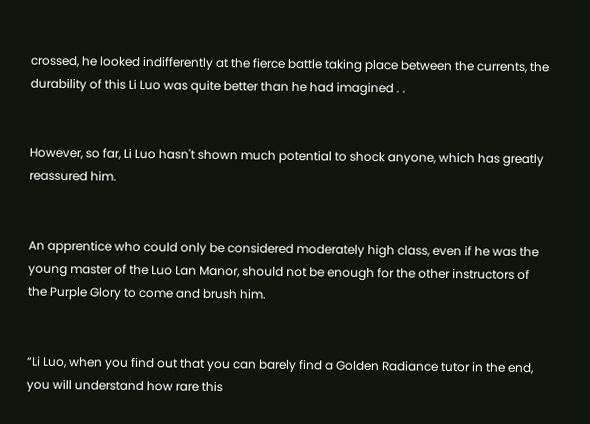crossed, he looked indifferently at the fierce battle taking place between the currents, the durability of this Li Luo was quite better than he had imagined . .


However, so far, Li Luo hasn't shown much potential to shock anyone, which has greatly reassured him.


An apprentice who could only be considered moderately high class, even if he was the young master of the Luo Lan Manor, should not be enough for the other instructors of the Purple Glory to come and brush him.


“Li Luo, when you find out that you can barely find a Golden Radiance tutor in the end, you will understand how rare this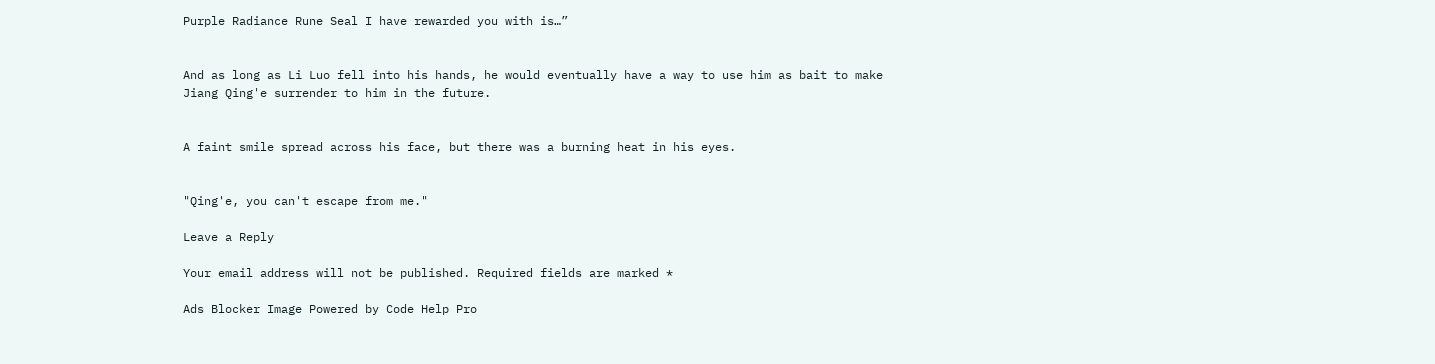Purple Radiance Rune Seal I have rewarded you with is…”


And as long as Li Luo fell into his hands, he would eventually have a way to use him as bait to make Jiang Qing'e surrender to him in the future.


A faint smile spread across his face, but there was a burning heat in his eyes.


"Qing'e, you can't escape from me."

Leave a Reply

Your email address will not be published. Required fields are marked *

Ads Blocker Image Powered by Code Help Pro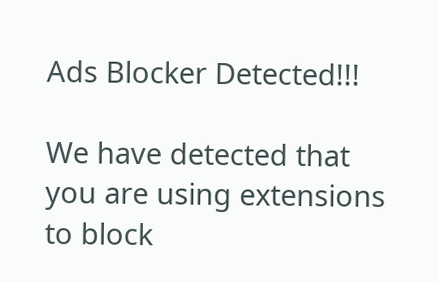Ads Blocker Detected!!!

We have detected that you are using extensions to block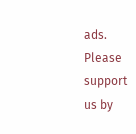ads. Please support us by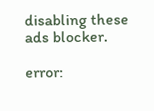disabling these ads blocker.

error: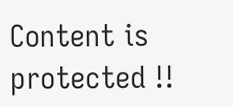Content is protected !!